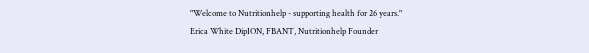"Welcome to Nutritionhelp - supporting health for 26 years."
Erica White DipION, FBANT, Nutritionhelp Founder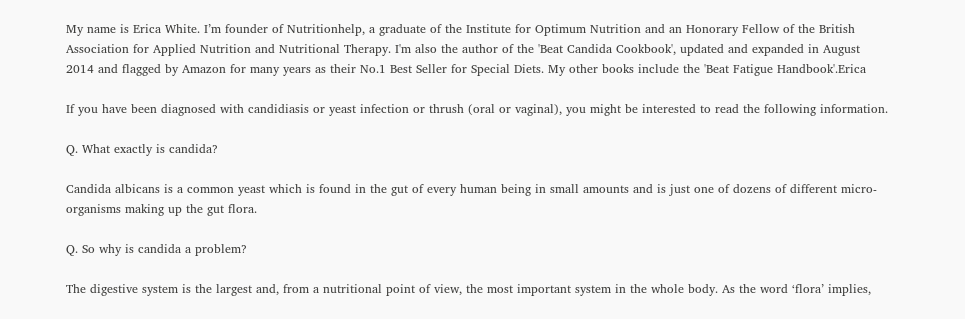My name is Erica White. I’m founder of Nutritionhelp, a graduate of the Institute for Optimum Nutrition and an Honorary Fellow of the British Association for Applied Nutrition and Nutritional Therapy. I'm also the author of the 'Beat Candida Cookbook', updated and expanded in August 2014 and flagged by Amazon for many years as their No.1 Best Seller for Special Diets. My other books include the 'Beat Fatigue Handbook'.Erica

If you have been diagnosed with candidiasis or yeast infection or thrush (oral or vaginal), you might be interested to read the following information.

Q. What exactly is candida?

Candida albicans is a common yeast which is found in the gut of every human being in small amounts and is just one of dozens of different micro-organisms making up the gut flora.

Q. So why is candida a problem?

The digestive system is the largest and, from a nutritional point of view, the most important system in the whole body. As the word ‘flora’ implies,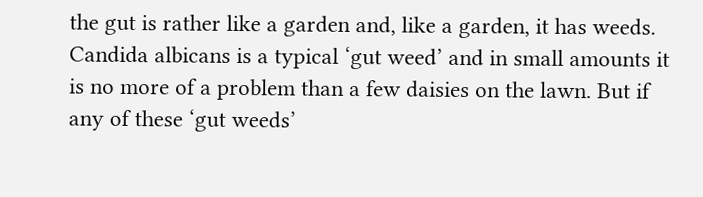the gut is rather like a garden and, like a garden, it has weeds. Candida albicans is a typical ‘gut weed’ and in small amounts it is no more of a problem than a few daisies on the lawn. But if any of these ‘gut weeds’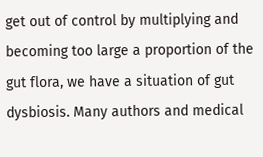get out of control by multiplying and becoming too large a proportion of the gut flora, we have a situation of gut dysbiosis. Many authors and medical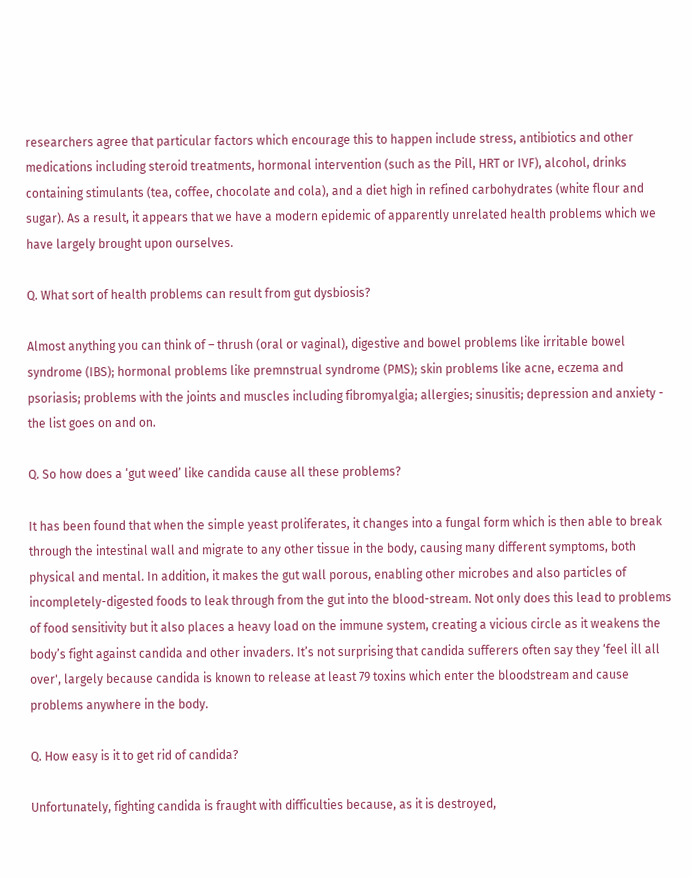researchers agree that particular factors which encourage this to happen include stress, antibiotics and other medications including steroid treatments, hormonal intervention (such as the Pill, HRT or IVF), alcohol, drinks containing stimulants (tea, coffee, chocolate and cola), and a diet high in refined carbohydrates (white flour and sugar). As a result, it appears that we have a modern epidemic of apparently unrelated health problems which we have largely brought upon ourselves.

Q. What sort of health problems can result from gut dysbiosis?

Almost anything you can think of – thrush (oral or vaginal), digestive and bowel problems like irritable bowel syndrome (IBS); hormonal problems like premnstrual syndrome (PMS); skin problems like acne, eczema and psoriasis; problems with the joints and muscles including fibromyalgia; allergies; sinusitis; depression and anxiety - the list goes on and on.

Q. So how does a ‘gut weed’ like candida cause all these problems?

It has been found that when the simple yeast proliferates, it changes into a fungal form which is then able to break through the intestinal wall and migrate to any other tissue in the body, causing many different symptoms, both physical and mental. In addition, it makes the gut wall porous, enabling other microbes and also particles of incompletely-digested foods to leak through from the gut into the blood-stream. Not only does this lead to problems of food sensitivity but it also places a heavy load on the immune system, creating a vicious circle as it weakens the body’s fight against candida and other invaders. It’s not surprising that candida sufferers often say they ‘feel ill all over', largely because candida is known to release at least 79 toxins which enter the bloodstream and cause problems anywhere in the body.

Q. How easy is it to get rid of candida?

Unfortunately, fighting candida is fraught with difficulties because, as it is destroyed,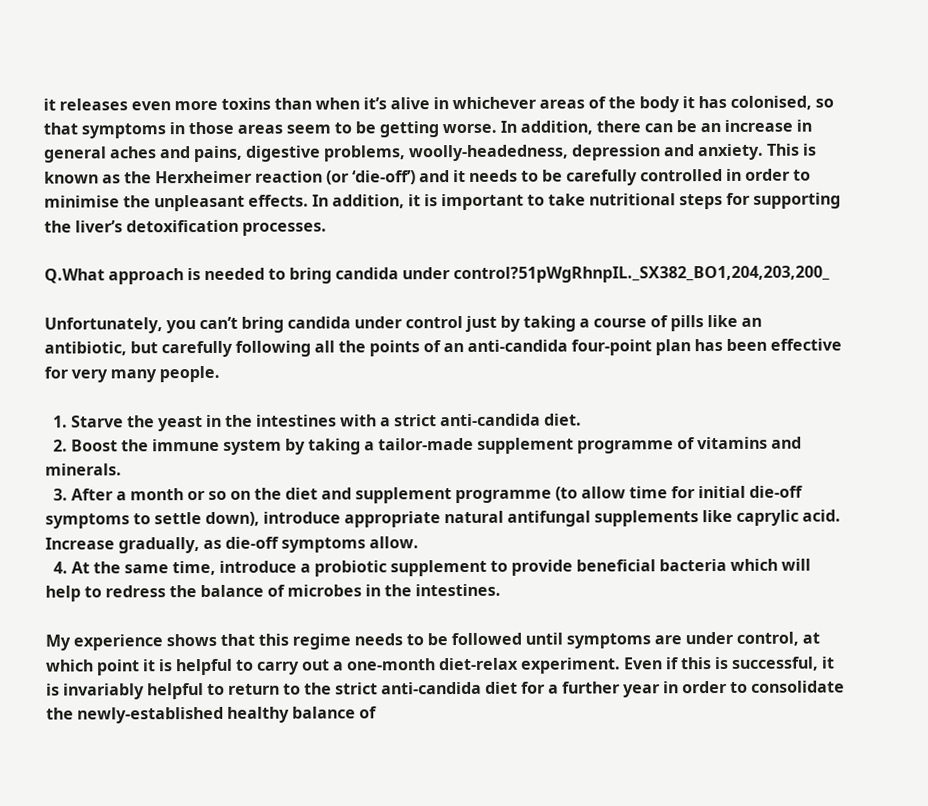it releases even more toxins than when it’s alive in whichever areas of the body it has colonised, so that symptoms in those areas seem to be getting worse. In addition, there can be an increase in general aches and pains, digestive problems, woolly-headedness, depression and anxiety. This is known as the Herxheimer reaction (or ‘die-off’) and it needs to be carefully controlled in order to minimise the unpleasant effects. In addition, it is important to take nutritional steps for supporting the liver’s detoxification processes.

Q.What approach is needed to bring candida under control?51pWgRhnpIL._SX382_BO1,204,203,200_

Unfortunately, you can’t bring candida under control just by taking a course of pills like an antibiotic, but carefully following all the points of an anti-candida four-point plan has been effective for very many people.

  1. Starve the yeast in the intestines with a strict anti-candida diet.
  2. Boost the immune system by taking a tailor-made supplement programme of vitamins and minerals.
  3. After a month or so on the diet and supplement programme (to allow time for initial die-off symptoms to settle down), introduce appropriate natural antifungal supplements like caprylic acid. Increase gradually, as die-off symptoms allow.
  4. At the same time, introduce a probiotic supplement to provide beneficial bacteria which will help to redress the balance of microbes in the intestines.

My experience shows that this regime needs to be followed until symptoms are under control, at which point it is helpful to carry out a one-month diet-relax experiment. Even if this is successful, it is invariably helpful to return to the strict anti-candida diet for a further year in order to consolidate the newly-established healthy balance of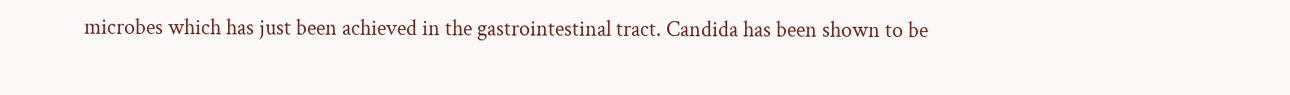microbes which has just been achieved in the gastrointestinal tract. Candida has been shown to be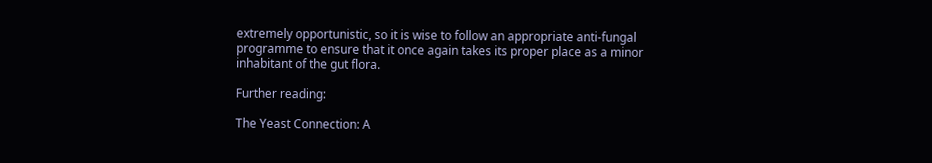extremely opportunistic, so it is wise to follow an appropriate anti-fungal programme to ensure that it once again takes its proper place as a minor inhabitant of the gut flora.

Further reading:

The Yeast Connection: A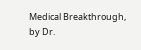Medical Breakthrough, by Dr.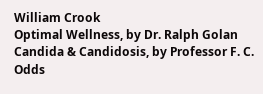William Crook
Optimal Wellness, by Dr. Ralph Golan
Candida & Candidosis, by Professor F. C. Odds